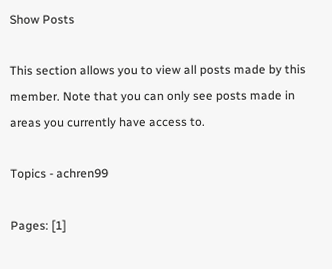Show Posts

This section allows you to view all posts made by this member. Note that you can only see posts made in areas you currently have access to.

Topics - achren99

Pages: [1]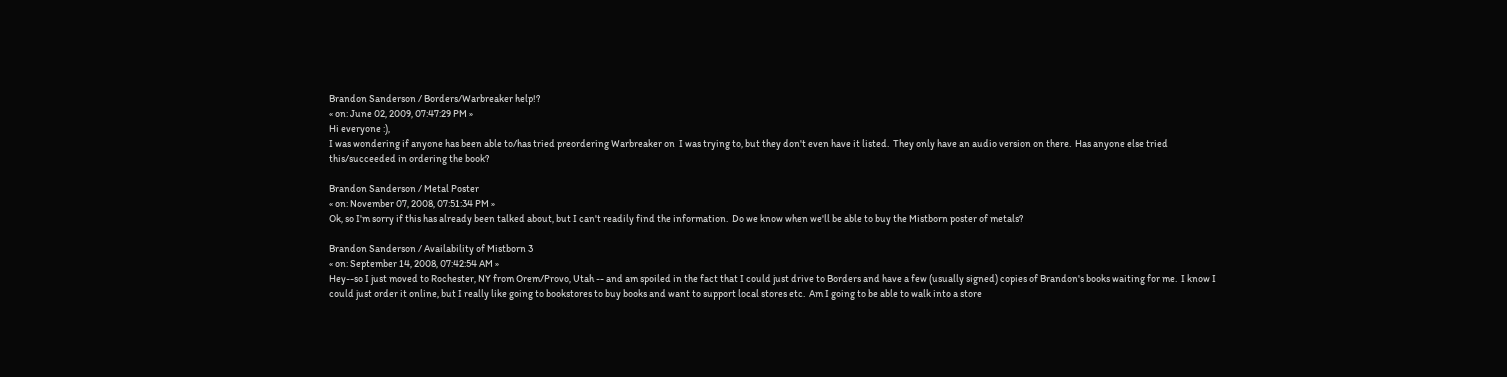Brandon Sanderson / Borders/Warbreaker help!?
« on: June 02, 2009, 07:47:29 PM »
Hi everyone :),
I was wondering if anyone has been able to/has tried preordering Warbreaker on  I was trying to, but they don't even have it listed.  They only have an audio version on there.  Has anyone else tried this/succeeded in ordering the book?

Brandon Sanderson / Metal Poster
« on: November 07, 2008, 07:51:34 PM »
Ok, so I'm sorry if this has already been talked about, but I can't readily find the information.  Do we know when we'll be able to buy the Mistborn poster of metals?

Brandon Sanderson / Availability of Mistborn 3
« on: September 14, 2008, 07:42:54 AM »
Hey--so I just moved to Rochester, NY from Orem/Provo, Utah -- and am spoiled in the fact that I could just drive to Borders and have a few (usually signed) copies of Brandon's books waiting for me.  I know I could just order it online, but I really like going to bookstores to buy books and want to support local stores etc.  Am I going to be able to walk into a store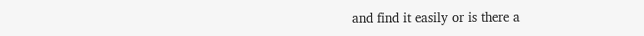and find it easily or is there a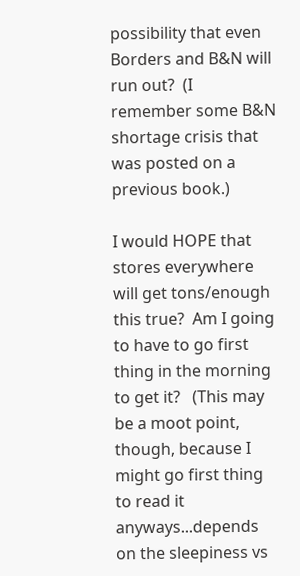possibility that even Borders and B&N will run out?  (I remember some B&N shortage crisis that was posted on a previous book.)

I would HOPE that stores everywhere will get tons/enough this true?  Am I going to have to go first thing in the morning to get it?   (This may be a moot point, though, because I might go first thing to read it anyways...depends on the sleepiness vs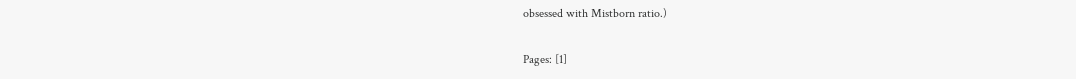obsessed with Mistborn ratio.)

Pages: [1]